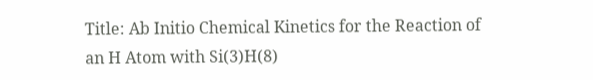Title: Ab Initio Chemical Kinetics for the Reaction of an H Atom with Si(3)H(8)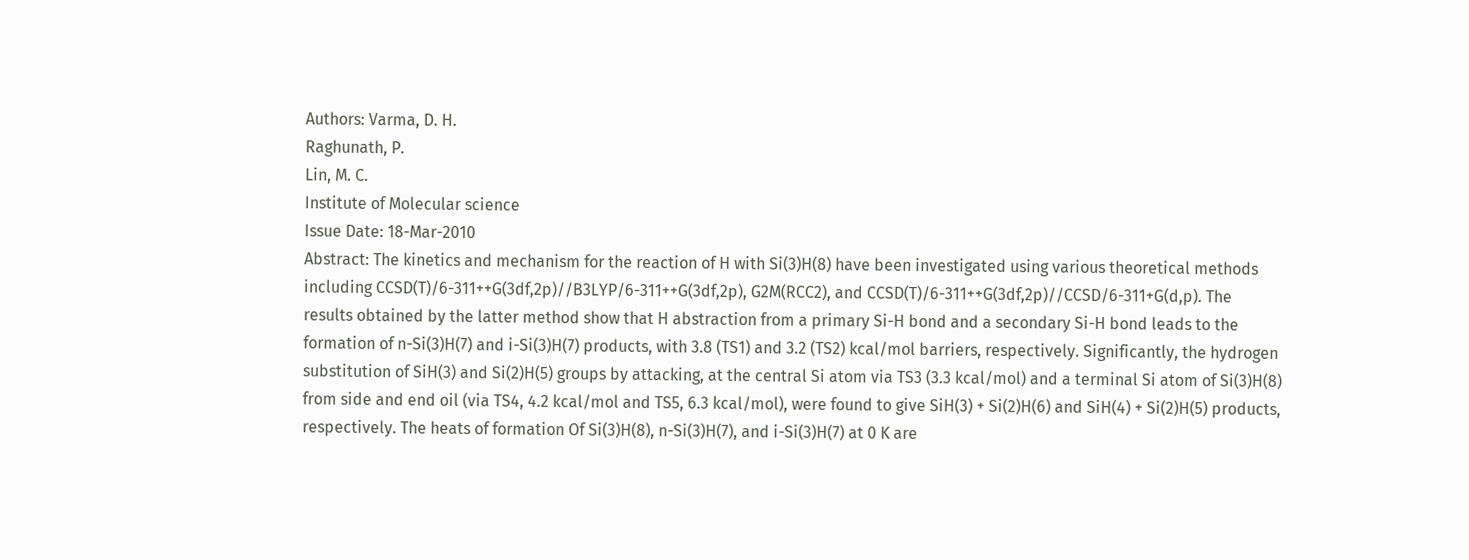Authors: Varma, D. H.
Raghunath, P.
Lin, M. C.
Institute of Molecular science
Issue Date: 18-Mar-2010
Abstract: The kinetics and mechanism for the reaction of H with Si(3)H(8) have been investigated using various theoretical methods including CCSD(T)/6-311++G(3df,2p)//B3LYP/6-311++G(3df,2p), G2M(RCC2), and CCSD(T)/6-311++G(3df,2p)//CCSD/6-311+G(d,p). The results obtained by the latter method show that H abstraction from a primary Si-H bond and a secondary Si-H bond leads to the formation of n-Si(3)H(7) and i-Si(3)H(7) products, with 3.8 (TS1) and 3.2 (TS2) kcal/mol barriers, respectively. Significantly, the hydrogen substitution of SiH(3) and Si(2)H(5) groups by attacking, at the central Si atom via TS3 (3.3 kcal/mol) and a terminal Si atom of Si(3)H(8) from side and end oil (via TS4, 4.2 kcal/mol and TS5, 6.3 kcal/mol), were found to give SiH(3) + Si(2)H(6) and SiH(4) + Si(2)H(5) products, respectively. The heats of formation Of Si(3)H(8), n-Si(3)H(7), and i-Si(3)H(7) at 0 K are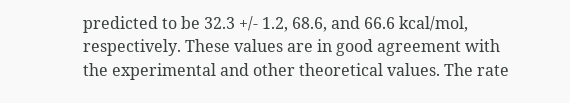predicted to be 32.3 +/- 1.2, 68.6, and 66.6 kcal/mol, respectively. These values are in good agreement with the experimental and other theoretical values. The rate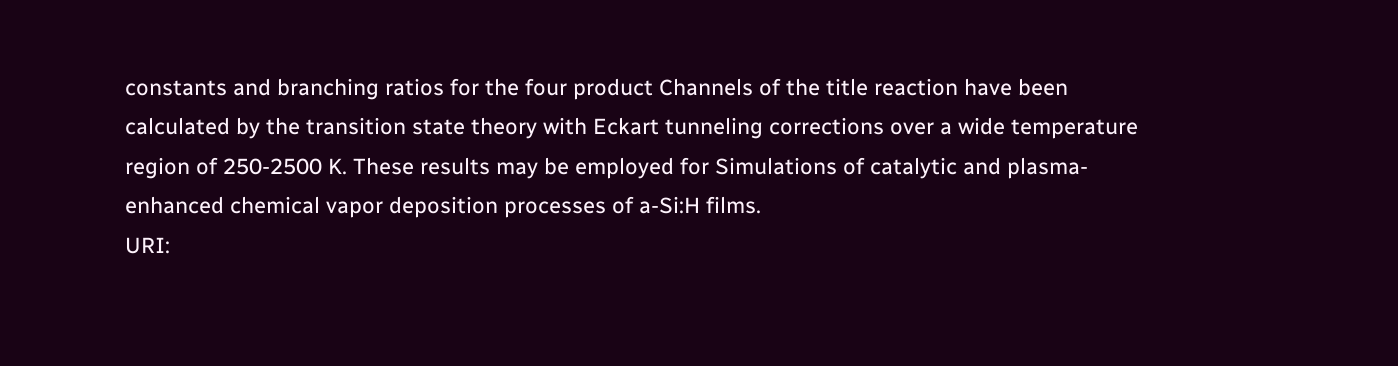constants and branching ratios for the four product Channels of the title reaction have been calculated by the transition state theory with Eckart tunneling corrections over a wide temperature region of 250-2500 K. These results may be employed for Simulations of catalytic and plasma-enhanced chemical vapor deposition processes of a-Si:H films.
URI: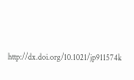http://dx.doi.org/10.1021/jp911574k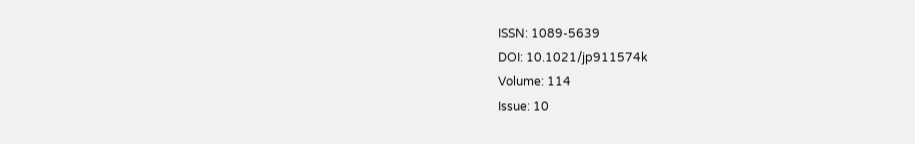ISSN: 1089-5639
DOI: 10.1021/jp911574k
Volume: 114
Issue: 10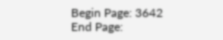Begin Page: 3642
End Page: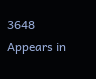3648
Appears in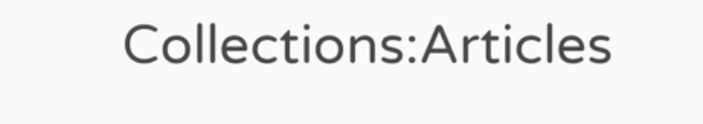Collections:Articles